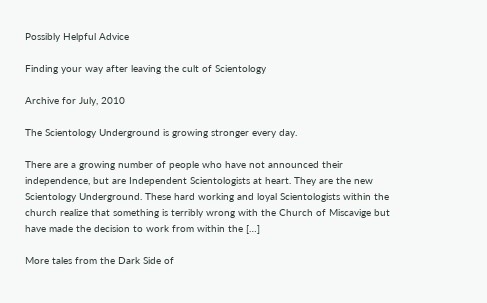Possibly Helpful Advice

Finding your way after leaving the cult of Scientology

Archive for July, 2010

The Scientology Underground is growing stronger every day.

There are a growing number of people who have not announced their independence, but are Independent Scientologists at heart. They are the new Scientology Underground. These hard working and loyal Scientologists within the church realize that something is terribly wrong with the Church of Miscavige but have made the decision to work from within the […]

More tales from the Dark Side of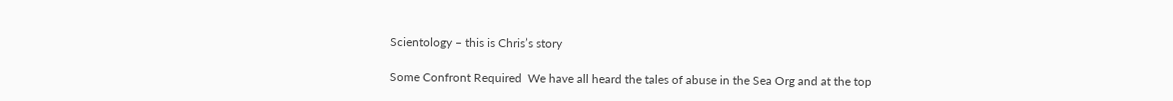Scientology – this is Chris’s story

Some Confront Required  We have all heard the tales of abuse in the Sea Org and at the top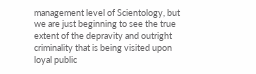management level of Scientology, but we are just beginning to see the true extent of the depravity and outright criminality that is being visited upon loyal public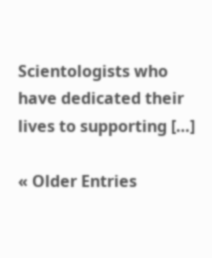Scientologists who have dedicated their lives to supporting […]

« Older Entries